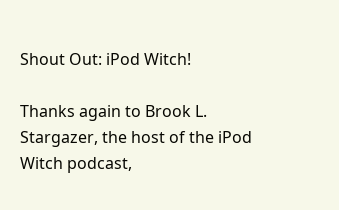Shout Out: iPod Witch!

Thanks again to Brook L. Stargazer, the host of the iPod Witch podcast,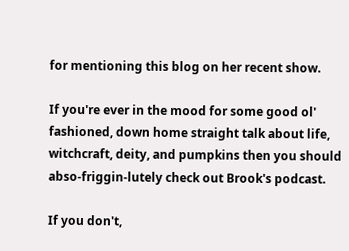for mentioning this blog on her recent show.

If you're ever in the mood for some good ol' fashioned, down home straight talk about life, witchcraft, deity, and pumpkins then you should abso-friggin-lutely check out Brook's podcast.

If you don't,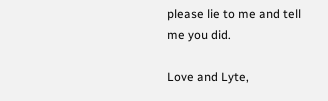please lie to me and tell me you did.

Love and Lyte,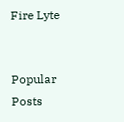Fire Lyte


Popular Posts